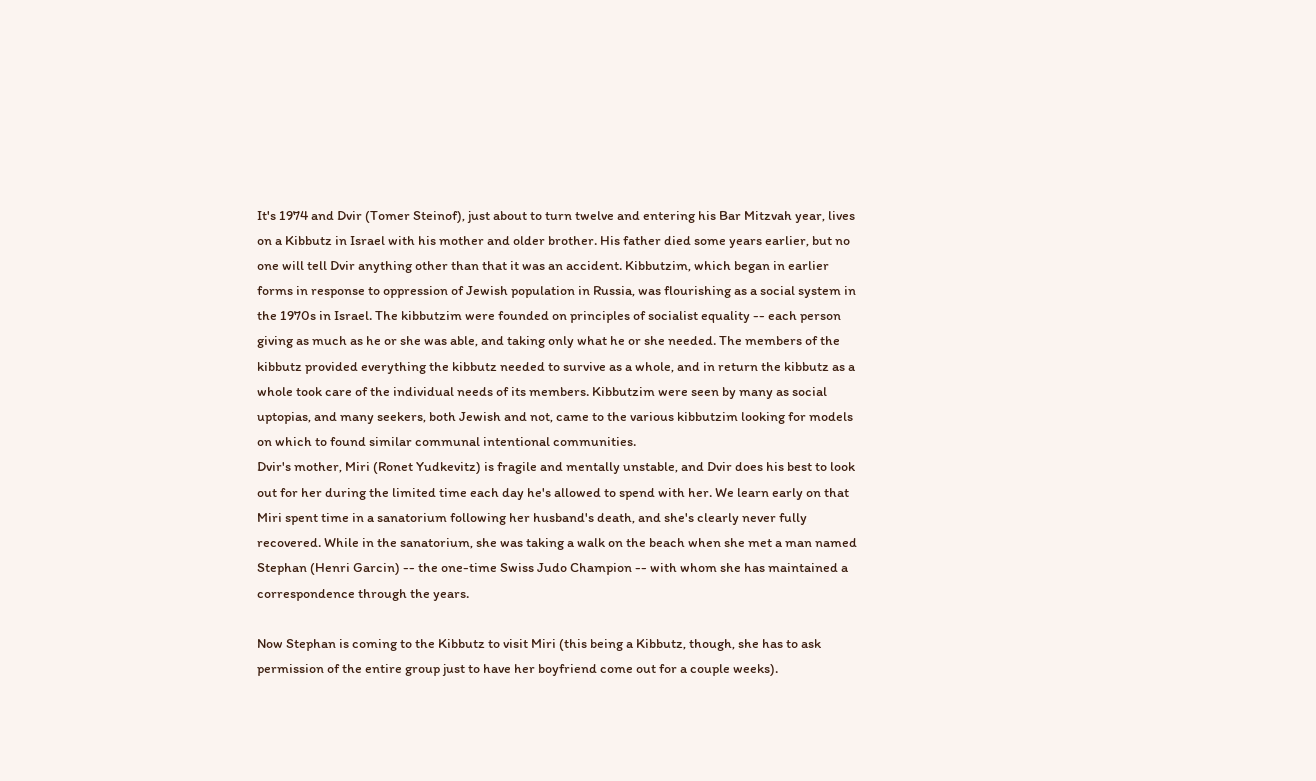It's 1974 and Dvir (Tomer Steinof), just about to turn twelve and entering his Bar Mitzvah year, lives on a Kibbutz in Israel with his mother and older brother. His father died some years earlier, but no one will tell Dvir anything other than that it was an accident. Kibbutzim, which began in earlier forms in response to oppression of Jewish population in Russia, was flourishing as a social system in the 1970s in Israel. The kibbutzim were founded on principles of socialist equality -- each person giving as much as he or she was able, and taking only what he or she needed. The members of the kibbutz provided everything the kibbutz needed to survive as a whole, and in return the kibbutz as a whole took care of the individual needs of its members. Kibbutzim were seen by many as social uptopias, and many seekers, both Jewish and not, came to the various kibbutzim looking for models on which to found similar communal intentional communities.
Dvir's mother, Miri (Ronet Yudkevitz) is fragile and mentally unstable, and Dvir does his best to look out for her during the limited time each day he's allowed to spend with her. We learn early on that Miri spent time in a sanatorium following her husband's death, and she's clearly never fully recovered. While in the sanatorium, she was taking a walk on the beach when she met a man named Stephan (Henri Garcin) -- the one-time Swiss Judo Champion -- with whom she has maintained a correspondence through the years.

Now Stephan is coming to the Kibbutz to visit Miri (this being a Kibbutz, though, she has to ask permission of the entire group just to have her boyfriend come out for a couple weeks).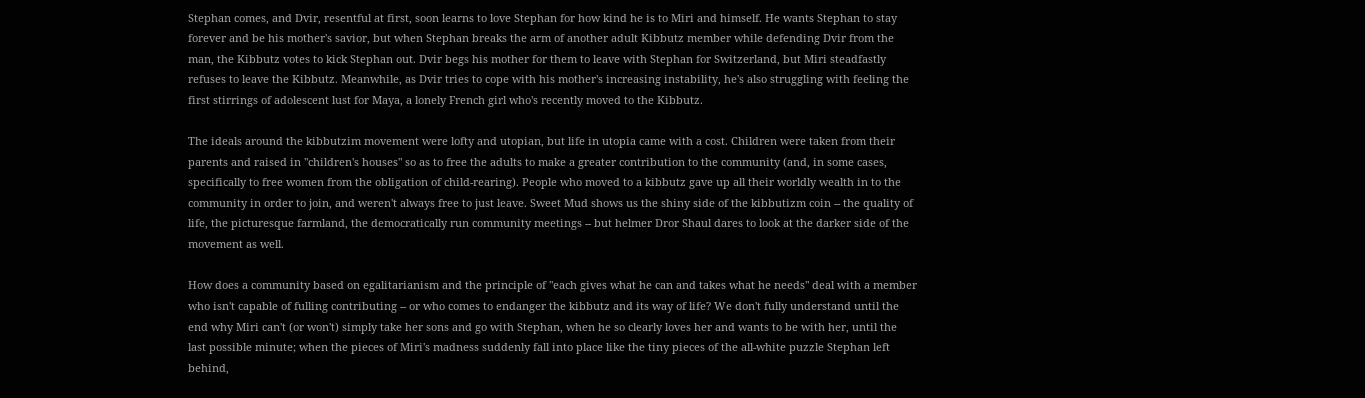Stephan comes, and Dvir, resentful at first, soon learns to love Stephan for how kind he is to Miri and himself. He wants Stephan to stay forever and be his mother's savior, but when Stephan breaks the arm of another adult Kibbutz member while defending Dvir from the man, the Kibbutz votes to kick Stephan out. Dvir begs his mother for them to leave with Stephan for Switzerland, but Miri steadfastly refuses to leave the Kibbutz. Meanwhile, as Dvir tries to cope with his mother's increasing instability, he's also struggling with feeling the first stirrings of adolescent lust for Maya, a lonely French girl who's recently moved to the Kibbutz.

The ideals around the kibbutzim movement were lofty and utopian, but life in utopia came with a cost. Children were taken from their parents and raised in "children's houses" so as to free the adults to make a greater contribution to the community (and, in some cases, specifically to free women from the obligation of child-rearing). People who moved to a kibbutz gave up all their worldly wealth in to the community in order to join, and weren't always free to just leave. Sweet Mud shows us the shiny side of the kibbutizm coin -- the quality of life, the picturesque farmland, the democratically run community meetings -- but helmer Dror Shaul dares to look at the darker side of the movement as well.

How does a community based on egalitarianism and the principle of "each gives what he can and takes what he needs" deal with a member who isn't capable of fulling contributing -- or who comes to endanger the kibbutz and its way of life? We don't fully understand until the end why Miri can't (or won't) simply take her sons and go with Stephan, when he so clearly loves her and wants to be with her, until the last possible minute; when the pieces of Miri's madness suddenly fall into place like the tiny pieces of the all-white puzzle Stephan left behind,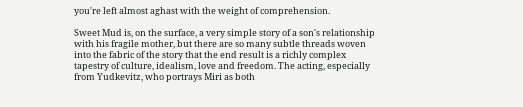you're left almost aghast with the weight of comprehension.

Sweet Mud is, on the surface, a very simple story of a son's relationship with his fragile mother, but there are so many subtle threads woven into the fabric of the story that the end result is a richly complex tapestry of culture, idealism, love and freedom. The acting, especially from Yudkevitz, who portrays Miri as both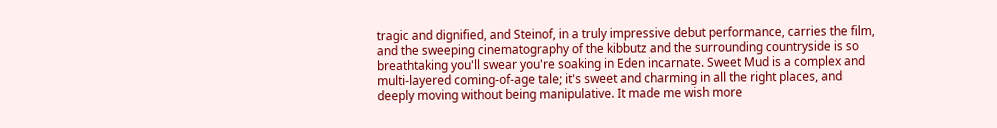tragic and dignified, and Steinof, in a truly impressive debut performance, carries the film, and the sweeping cinematography of the kibbutz and the surrounding countryside is so breathtaking you'll swear you're soaking in Eden incarnate. Sweet Mud is a complex and multi-layered coming-of-age tale; it's sweet and charming in all the right places, and deeply moving without being manipulative. It made me wish more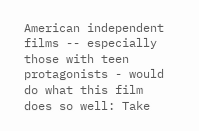American independent films -- especially those with teen protagonists - would do what this film does so well: Take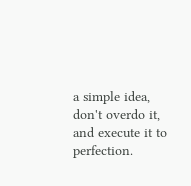a simple idea, don't overdo it, and execute it to perfection.